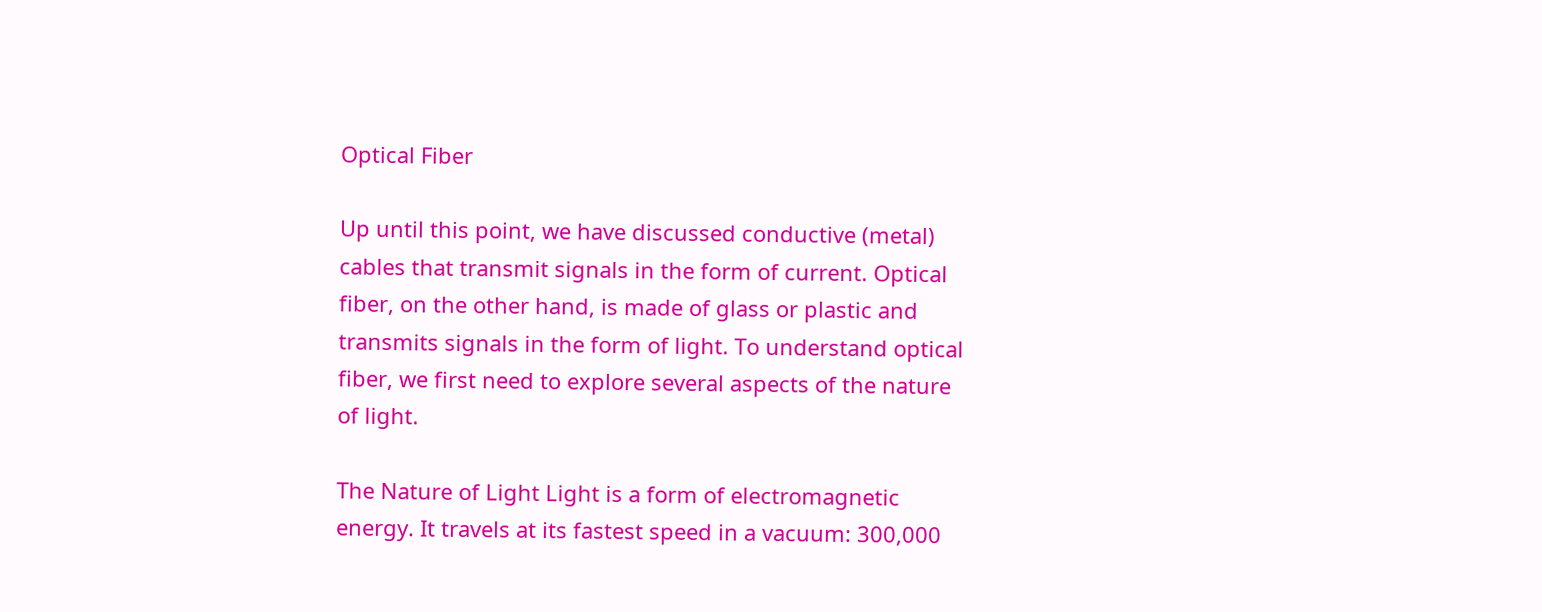Optical Fiber

Up until this point, we have discussed conductive (metal) cables that transmit signals in the form of current. Optical fiber, on the other hand, is made of glass or plastic and transmits signals in the form of light. To understand optical fiber, we first need to explore several aspects of the nature of light.

The Nature of Light Light is a form of electromagnetic energy. It travels at its fastest speed in a vacuum: 300,000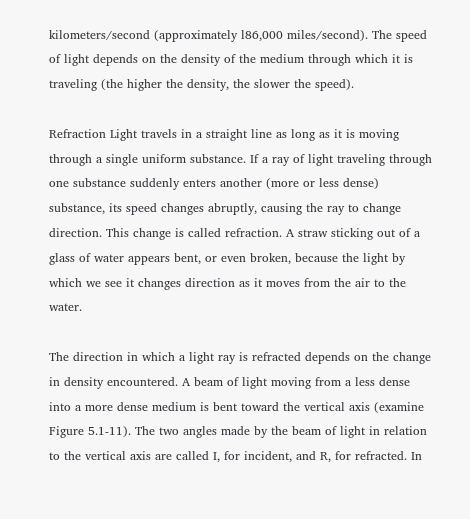kilometers/second (approximately l86,000 miles/second). The speed of light depends on the density of the medium through which it is traveling (the higher the density, the slower the speed).

Refraction Light travels in a straight line as long as it is moving through a single uniform substance. If a ray of light traveling through one substance suddenly enters another (more or less dense) substance, its speed changes abruptly, causing the ray to change direction. This change is called refraction. A straw sticking out of a glass of water appears bent, or even broken, because the light by which we see it changes direction as it moves from the air to the water.

The direction in which a light ray is refracted depends on the change in density encountered. A beam of light moving from a less dense into a more dense medium is bent toward the vertical axis (examine Figure 5.1-11). The two angles made by the beam of light in relation to the vertical axis are called I, for incident, and R, for refracted. In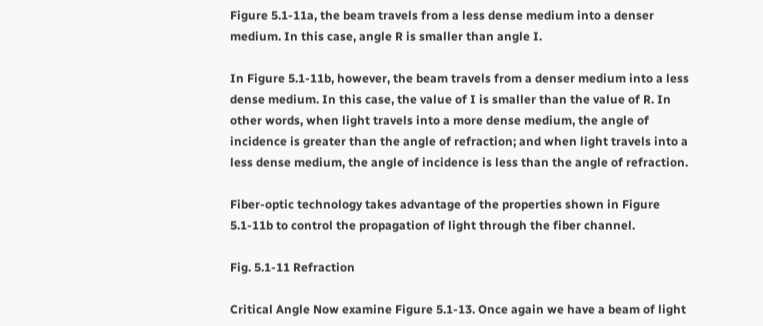Figure 5.1-11a, the beam travels from a less dense medium into a denser medium. In this case, angle R is smaller than angle I.

In Figure 5.1-11b, however, the beam travels from a denser medium into a less dense medium. In this case, the value of I is smaller than the value of R. In other words, when light travels into a more dense medium, the angle of incidence is greater than the angle of refraction; and when light travels into a less dense medium, the angle of incidence is less than the angle of refraction.

Fiber-optic technology takes advantage of the properties shown in Figure 5.1-11b to control the propagation of light through the fiber channel.

Fig. 5.1-11 Refraction

Critical Angle Now examine Figure 5.1-13. Once again we have a beam of light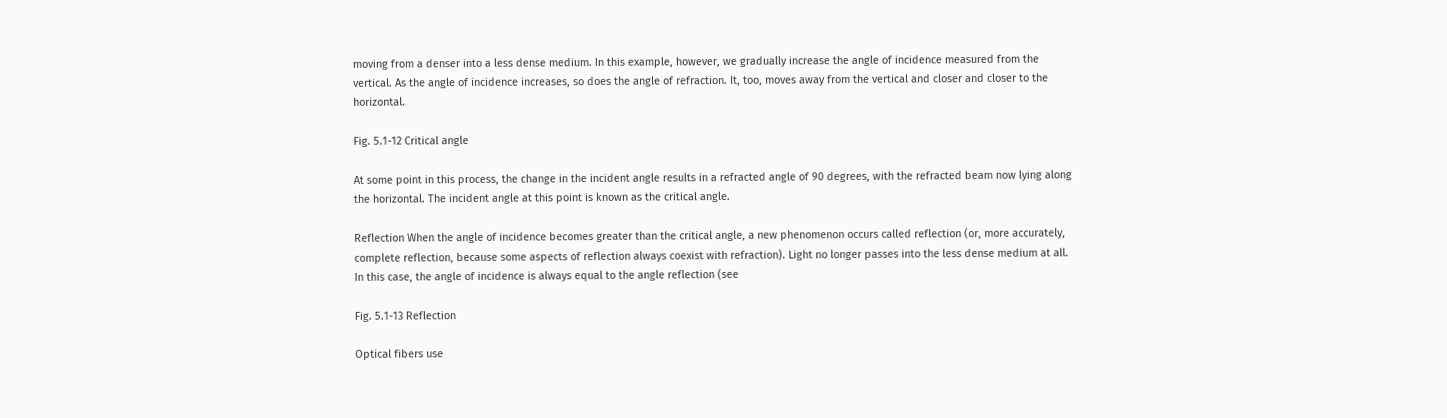moving from a denser into a less dense medium. In this example, however, we gradually increase the angle of incidence measured from the vertical. As the angle of incidence increases, so does the angle of refraction. It, too, moves away from the vertical and closer and closer to the horizontal.

Fig. 5.1-12 Critical angle

At some point in this process, the change in the incident angle results in a refracted angle of 90 degrees, with the refracted beam now lying along the horizontal. The incident angle at this point is known as the critical angle.

Reflection When the angle of incidence becomes greater than the critical angle, a new phenomenon occurs called reflection (or, more accurately, complete reflection, because some aspects of reflection always coexist with refraction). Light no longer passes into the less dense medium at all. In this case, the angle of incidence is always equal to the angle reflection (see

Fig. 5.1-13 Reflection

Optical fibers use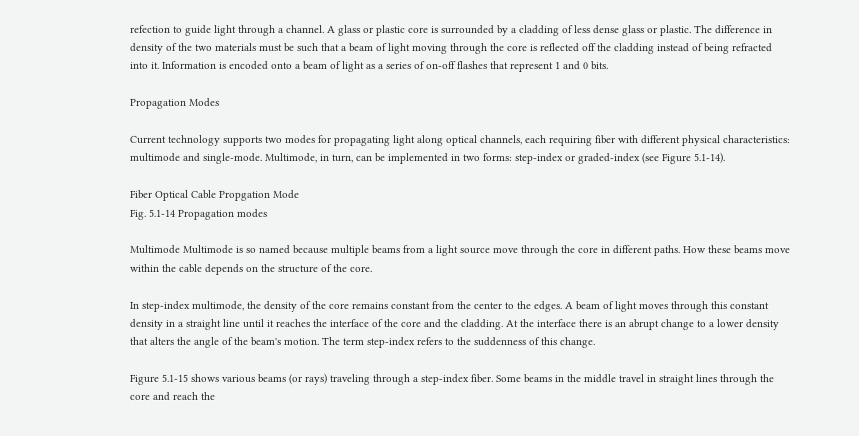refection to guide light through a channel. A glass or plastic core is surrounded by a cladding of less dense glass or plastic. The difference in density of the two materials must be such that a beam of light moving through the core is reflected off the cladding instead of being refracted into it. Information is encoded onto a beam of light as a series of on-off flashes that represent 1 and 0 bits.

Propagation Modes

Current technology supports two modes for propagating light along optical channels, each requiring fiber with different physical characteristics: multimode and single-mode. Multimode, in turn, can be implemented in two forms: step-index or graded-index (see Figure 5.1-14).

Fiber Optical Cable Propgation Mode
Fig. 5.1-14 Propagation modes

Multimode Multimode is so named because multiple beams from a light source move through the core in different paths. How these beams move within the cable depends on the structure of the core.

In step-index multimode, the density of the core remains constant from the center to the edges. A beam of light moves through this constant density in a straight line until it reaches the interface of the core and the cladding. At the interface there is an abrupt change to a lower density that alters the angle of the beam's motion. The term step-index refers to the suddenness of this change.

Figure 5.1-15 shows various beams (or rays) traveling through a step-index fiber. Some beams in the middle travel in straight lines through the core and reach the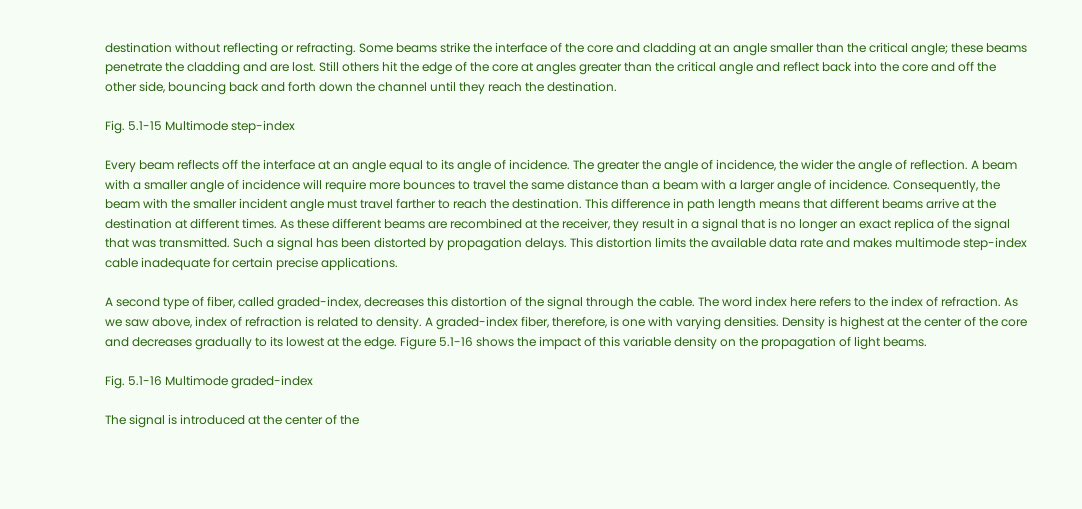destination without reflecting or refracting. Some beams strike the interface of the core and cladding at an angle smaller than the critical angle; these beams penetrate the cladding and are lost. Still others hit the edge of the core at angles greater than the critical angle and reflect back into the core and off the other side, bouncing back and forth down the channel until they reach the destination.

Fig. 5.1-15 Multimode step-index

Every beam reflects off the interface at an angle equal to its angle of incidence. The greater the angle of incidence, the wider the angle of reflection. A beam with a smaller angle of incidence will require more bounces to travel the same distance than a beam with a larger angle of incidence. Consequently, the beam with the smaller incident angle must travel farther to reach the destination. This difference in path length means that different beams arrive at the destination at different times. As these different beams are recombined at the receiver, they result in a signal that is no longer an exact replica of the signal that was transmitted. Such a signal has been distorted by propagation delays. This distortion limits the available data rate and makes multimode step-index cable inadequate for certain precise applications.

A second type of fiber, called graded-index, decreases this distortion of the signal through the cable. The word index here refers to the index of refraction. As we saw above, index of refraction is related to density. A graded-index fiber, therefore, is one with varying densities. Density is highest at the center of the core and decreases gradually to its lowest at the edge. Figure 5.1-16 shows the impact of this variable density on the propagation of light beams.

Fig. 5.1-16 Multimode graded-index

The signal is introduced at the center of the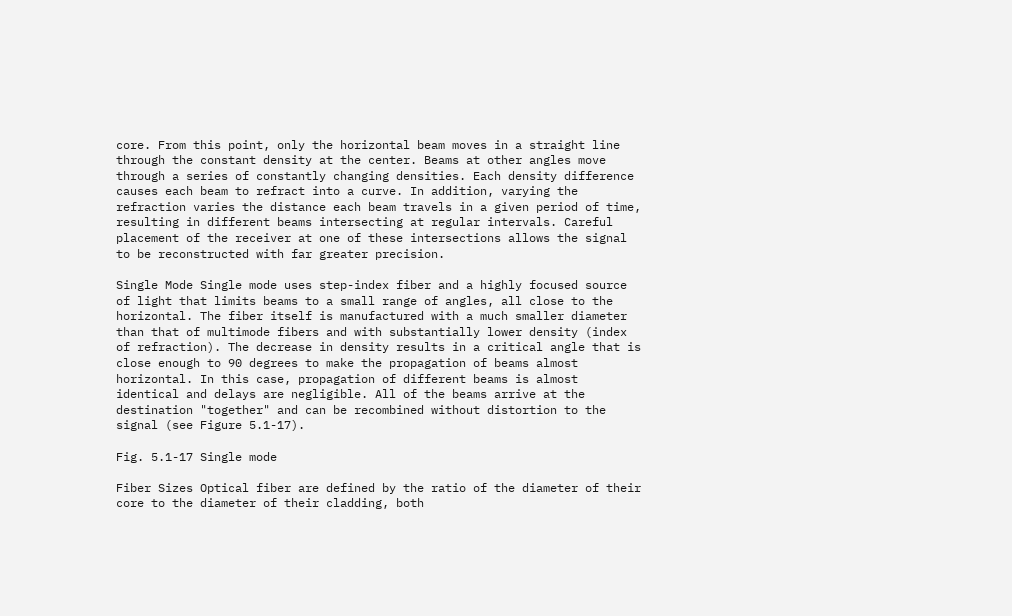core. From this point, only the horizontal beam moves in a straight line through the constant density at the center. Beams at other angles move through a series of constantly changing densities. Each density difference causes each beam to refract into a curve. In addition, varying the refraction varies the distance each beam travels in a given period of time, resulting in different beams intersecting at regular intervals. Careful placement of the receiver at one of these intersections allows the signal to be reconstructed with far greater precision.

Single Mode Single mode uses step-index fiber and a highly focused source of light that limits beams to a small range of angles, all close to the horizontal. The fiber itself is manufactured with a much smaller diameter than that of multimode fibers and with substantially lower density (index of refraction). The decrease in density results in a critical angle that is close enough to 90 degrees to make the propagation of beams almost horizontal. In this case, propagation of different beams is almost identical and delays are negligible. All of the beams arrive at the destination "together" and can be recombined without distortion to the signal (see Figure 5.1-17).

Fig. 5.1-17 Single mode

Fiber Sizes Optical fiber are defined by the ratio of the diameter of their core to the diameter of their cladding, both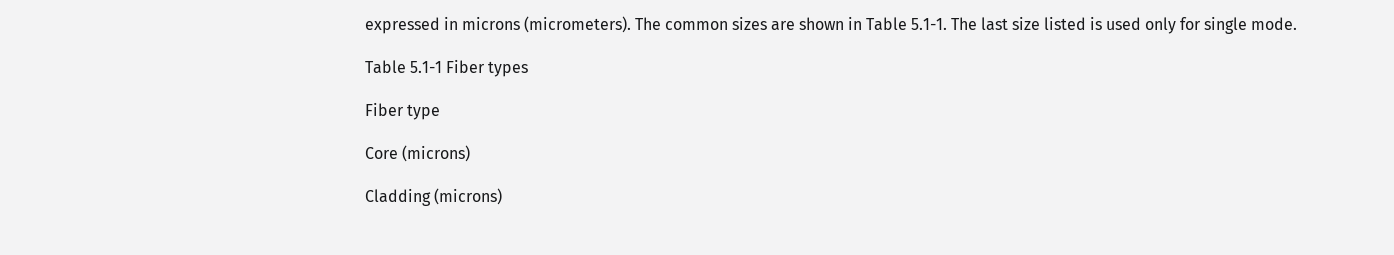expressed in microns (micrometers). The common sizes are shown in Table 5.1-1. The last size listed is used only for single mode.

Table 5.1-1 Fiber types

Fiber type

Core (microns)

Cladding (microns)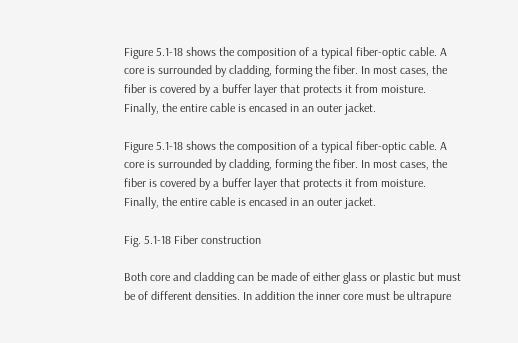Figure 5.1-18 shows the composition of a typical fiber-optic cable. A core is surrounded by cladding, forming the fiber. In most cases, the fiber is covered by a buffer layer that protects it from moisture. Finally, the entire cable is encased in an outer jacket.

Figure 5.1-18 shows the composition of a typical fiber-optic cable. A core is surrounded by cladding, forming the fiber. In most cases, the fiber is covered by a buffer layer that protects it from moisture. Finally, the entire cable is encased in an outer jacket.

Fig. 5.1-18 Fiber construction

Both core and cladding can be made of either glass or plastic but must be of different densities. In addition the inner core must be ultrapure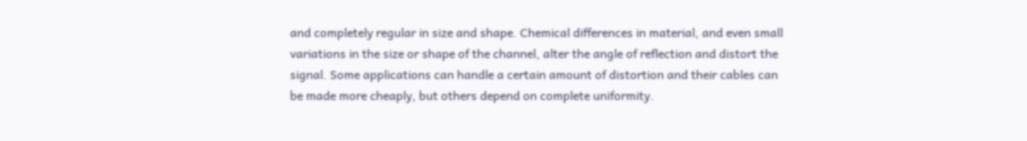and completely regular in size and shape. Chemical differences in material, and even small variations in the size or shape of the channel, alter the angle of reflection and distort the signal. Some applications can handle a certain amount of distortion and their cables can be made more cheaply, but others depend on complete uniformity.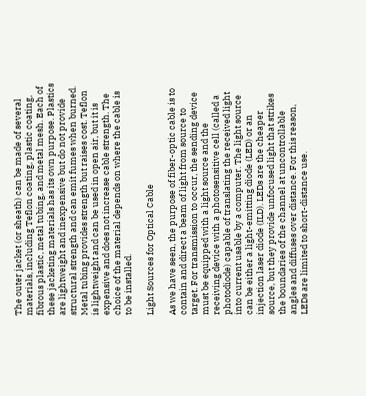The outer jacket (or sheath) can be made of several materials, including Teflon coating, plastic coating, fibrous plastic, metal tubing, and metal mesh. Each of these jacketing materials has its own purpose. Plastics are lightweight and inexpensive but do not provide structural strength and can emit fumes when burned. Metal tubing provides strength but raises cost. Teflon is lightweight and can be used in open air, but it is expensive and does not increase cable strength. The choice of the material depends on where the cable is to be installed.

Light Sources for Optical Cable

As we have seen, the purpose of fiber-optic cable is to contain and direct a beam of light from source to target. For transmission to occur, the sending device must be equipped with a light source and the receiving device with a photosensitive cell (called a photodiode) capable of translating the received light into current usable by a computer. The light source can be either a light-emitting diode (LED) or an injection laser diode (ILD). LEDs are the cheaper source, but they provide unfocused light that strikes the boundaries of the channel at uncontrollable angles and diffuses over distance. For this reason, LEDs are limited to short-distance use.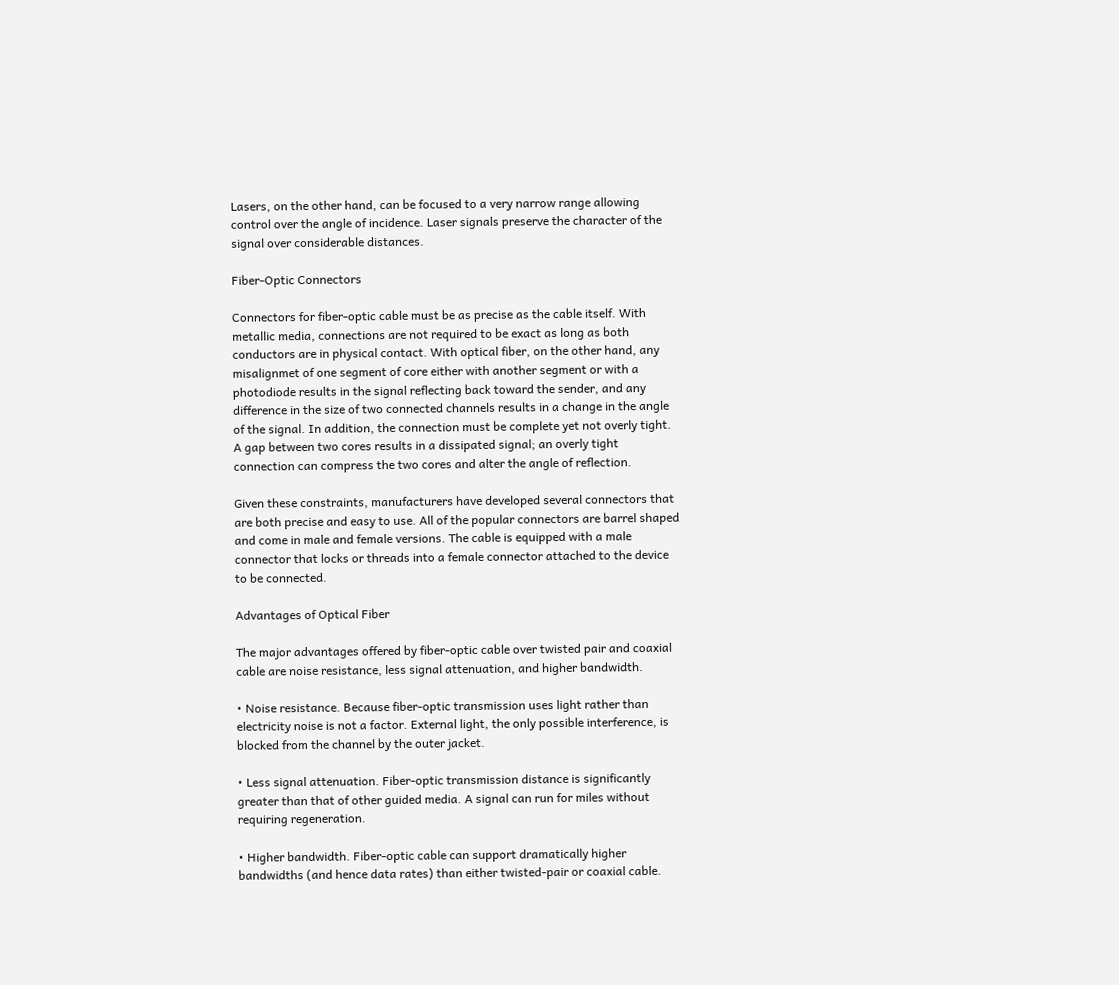Lasers, on the other hand, can be focused to a very narrow range allowing control over the angle of incidence. Laser signals preserve the character of the signal over considerable distances.

Fiber-Optic Connectors

Connectors for fiber-optic cable must be as precise as the cable itself. With metallic media, connections are not required to be exact as long as both conductors are in physical contact. With optical fiber, on the other hand, any misalignmet of one segment of core either with another segment or with a photodiode results in the signal reflecting back toward the sender, and any difference in the size of two connected channels results in a change in the angle of the signal. In addition, the connection must be complete yet not overly tight. A gap between two cores results in a dissipated signal; an overly tight connection can compress the two cores and alter the angle of reflection.

Given these constraints, manufacturers have developed several connectors that are both precise and easy to use. All of the popular connectors are barrel shaped and come in male and female versions. The cable is equipped with a male connector that locks or threads into a female connector attached to the device to be connected.

Advantages of Optical Fiber

The major advantages offered by fiber-optic cable over twisted pair and coaxial cable are noise resistance, less signal attenuation, and higher bandwidth.

• Noise resistance. Because fiber-optic transmission uses light rather than electricity noise is not a factor. External light, the only possible interference, is blocked from the channel by the outer jacket.

• Less signal attenuation. Fiber-optic transmission distance is significantly greater than that of other guided media. A signal can run for miles without requiring regeneration.

• Higher bandwidth. Fiber-optic cable can support dramatically higher bandwidths (and hence data rates) than either twisted-pair or coaxial cable.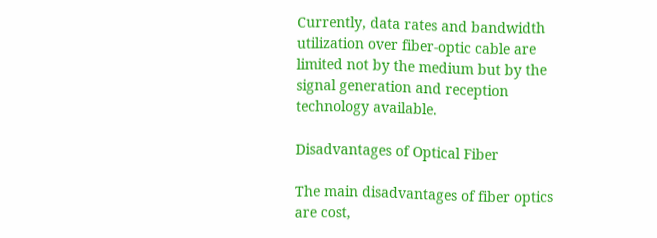Currently, data rates and bandwidth utilization over fiber-optic cable are limited not by the medium but by the signal generation and reception technology available.

Disadvantages of Optical Fiber

The main disadvantages of fiber optics are cost,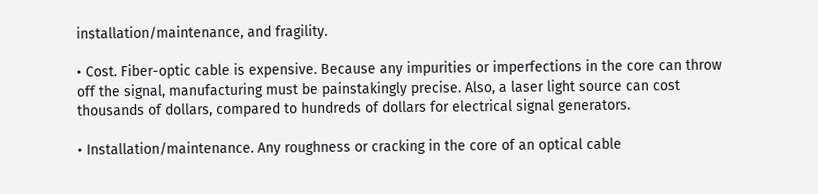installation/maintenance, and fragility.

• Cost. Fiber-optic cable is expensive. Because any impurities or imperfections in the core can throw off the signal, manufacturing must be painstakingly precise. Also, a laser light source can cost thousands of dollars, compared to hundreds of dollars for electrical signal generators.

• Installation/maintenance. Any roughness or cracking in the core of an optical cable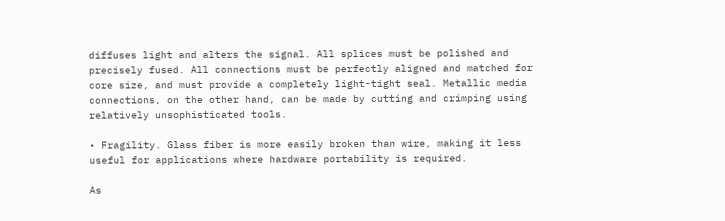diffuses light and alters the signal. All splices must be polished and precisely fused. All connections must be perfectly aligned and matched for core size, and must provide a completely light-tight seal. Metallic media connections, on the other hand, can be made by cutting and crimping using relatively unsophisticated tools.

• Fragility. Glass fiber is more easily broken than wire, making it less useful for applications where hardware portability is required.

As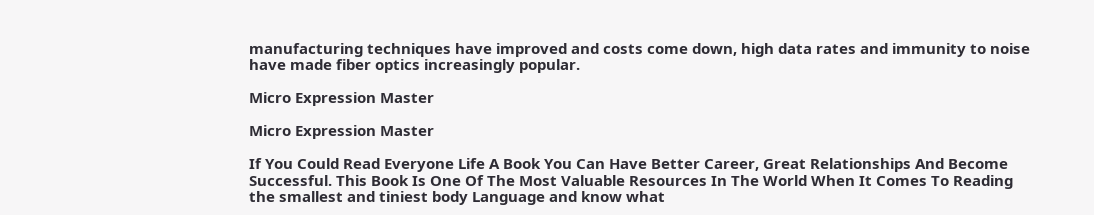manufacturing techniques have improved and costs come down, high data rates and immunity to noise have made fiber optics increasingly popular.

Micro Expression Master

Micro Expression Master

If You Could Read Everyone Life A Book You Can Have Better Career, Great Relationships And Become Successful. This Book Is One Of The Most Valuable Resources In The World When It Comes To Reading the smallest and tiniest body Language and know what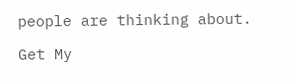people are thinking about.

Get My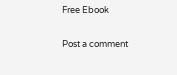Free Ebook

Post a comment